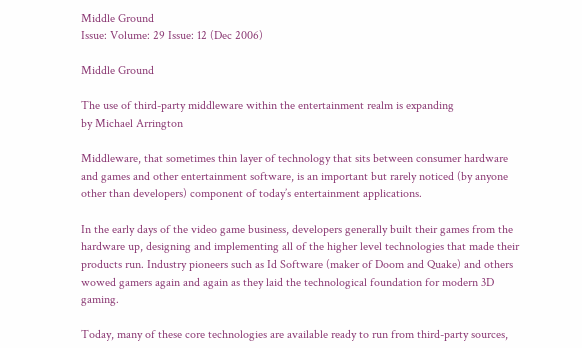Middle Ground
Issue: Volume: 29 Issue: 12 (Dec 2006)

Middle Ground

The use of third-party middleware within the entertainment realm is expanding
by Michael Arrington

Middleware, that sometimes thin layer of technology that sits between consumer hardware and games and other entertainment software, is an important but rarely noticed (by anyone other than developers) component of today’s entertainment applications.

In the early days of the video game business, developers generally built their games from the hardware up, designing and implementing all of the higher level technologies that made their products run. Industry pioneers such as Id Software (maker of Doom and Quake) and others wowed gamers again and again as they laid the technological foundation for modern 3D gaming.

Today, many of these core technologies are available ready to run from third-party sources,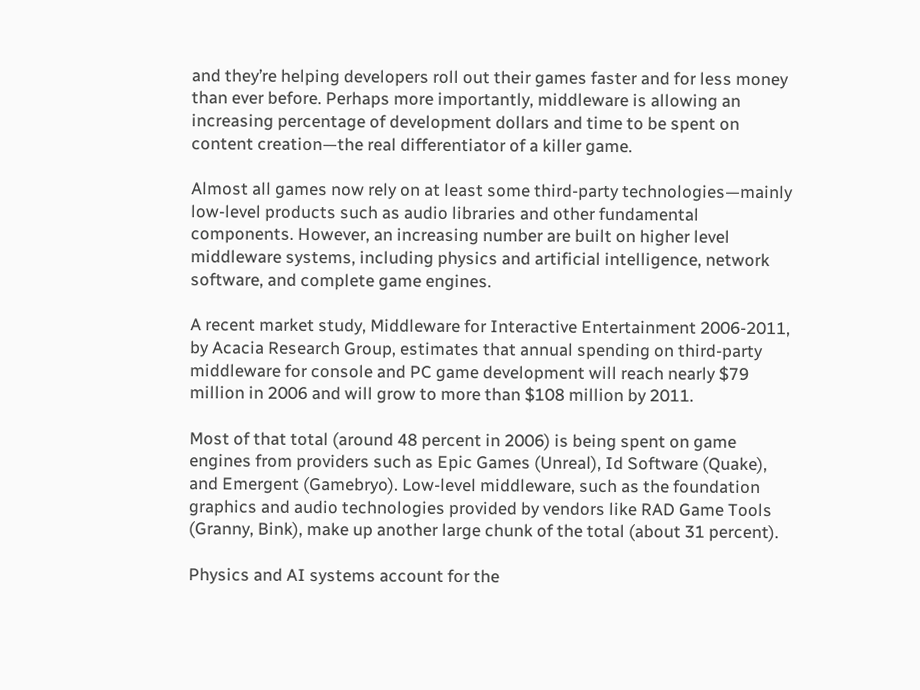and they’re helping developers roll out their games faster and for less money than ever before. Perhaps more importantly, middleware is allowing an increasing percentage of development dollars and time to be spent on content creation—the real differentiator of a killer game.

Almost all games now rely on at least some third-party technologies—mainly low-level products such as audio libraries and other fundamental components. However, an increasing number are built on higher level middleware systems, including physics and artificial intelligence, network software, and complete game engines.

A recent market study, Middleware for Interactive Entertainment 2006-2011, by Acacia Research Group, estimates that annual spending on third-party middleware for console and PC game development will reach nearly $79 million in 2006 and will grow to more than $108 million by 2011.

Most of that total (around 48 percent in 2006) is being spent on game engines from providers such as Epic Games (Unreal), Id Software (Quake), and Emergent (Gamebryo). Low-level middleware, such as the foundation graphics and audio technologies provided by vendors like RAD Game Tools (Granny, Bink), make up another large chunk of the total (about 31 percent).

Physics and AI systems account for the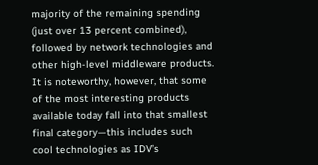majority of the remaining spending (just over 13 percent combined), followed by network technologies and other high-level middleware products. It is noteworthy, however, that some of the most interesting products available today fall into that smallest final category—this includes such cool technologies as IDV’s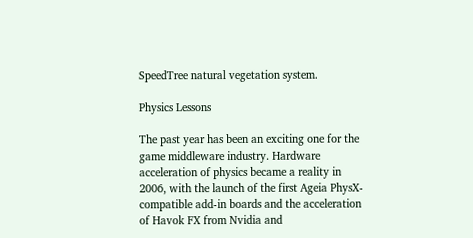SpeedTree natural vegetation system.

Physics Lessons

The past year has been an exciting one for the game middleware industry. Hardware acceleration of physics became a reality in 2006, with the launch of the first Ageia PhysX-compatible add-in boards and the acceleration of Havok FX from Nvidia and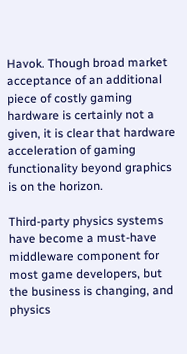Havok. Though broad market acceptance of an additional piece of costly gaming hardware is certainly not a given, it is clear that hardware acceleration of gaming functionality beyond graphics is on the horizon.

Third-party physics systems have become a must-have middleware component for most game developers, but the business is changing, and physics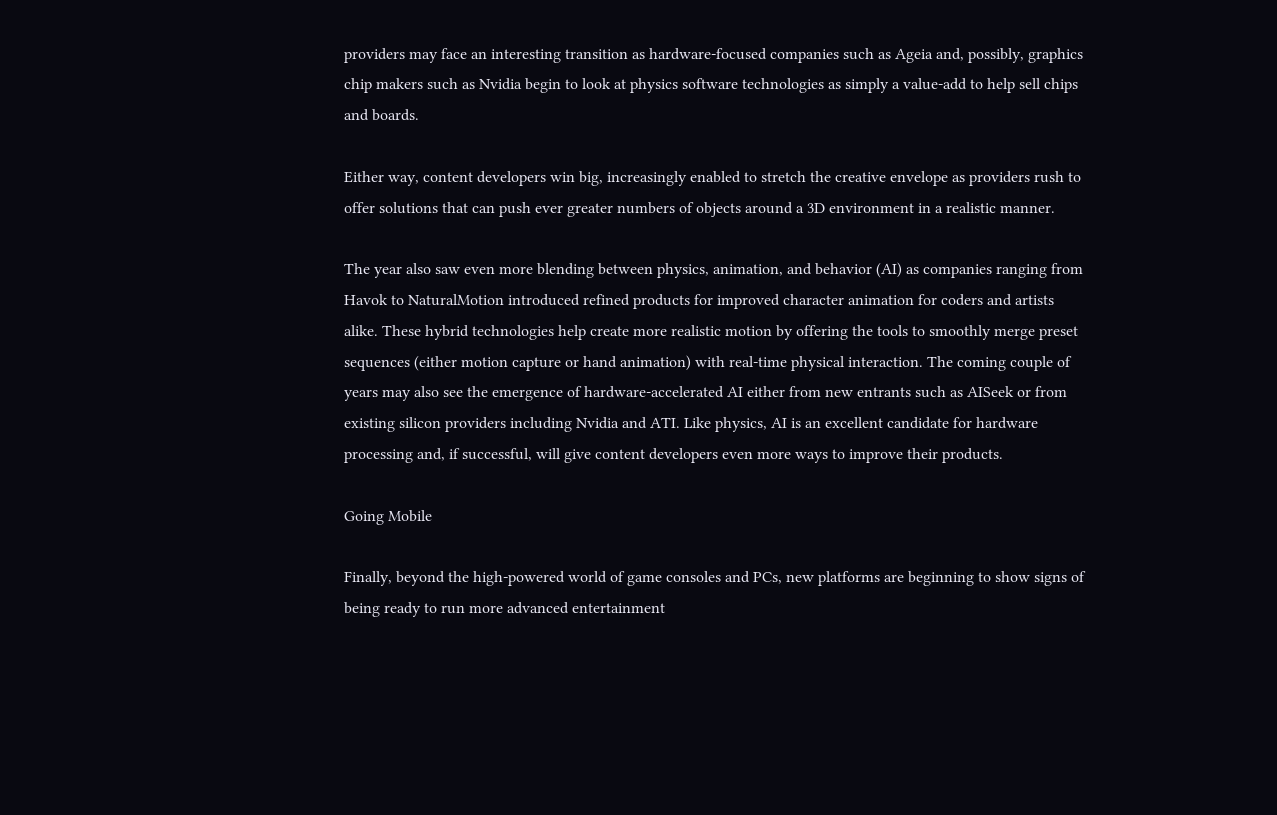providers may face an interesting transition as hardware-focused companies such as Ageia and, possibly, graphics chip makers such as Nvidia begin to look at physics software technologies as simply a value-add to help sell chips and boards.

Either way, content developers win big, increasingly enabled to stretch the creative envelope as providers rush to offer solutions that can push ever greater numbers of objects around a 3D environment in a realistic manner.

The year also saw even more blending between physics, animation, and behavior (AI) as companies ranging from Havok to NaturalMotion introduced refined products for improved character animation for coders and artists alike. These hybrid technologies help create more realistic motion by offering the tools to smoothly merge preset sequences (either motion capture or hand animation) with real-time physical interaction. The coming couple of years may also see the emergence of hardware-accelerated AI either from new entrants such as AISeek or from existing silicon providers including Nvidia and ATI. Like physics, AI is an excellent candidate for hardware processing and, if successful, will give content developers even more ways to improve their products.

Going Mobile

Finally, beyond the high-powered world of game consoles and PCs, new platforms are beginning to show signs of being ready to run more advanced entertainment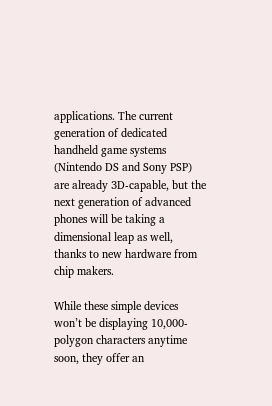applications. The current generation of dedicated handheld game systems (Nintendo DS and Sony PSP) are already 3D-capable, but the next generation of advanced phones will be taking a dimensional leap as well, thanks to new hardware from chip makers.

While these simple devices won’t be displaying 10,000-polygon characters anytime soon, they offer an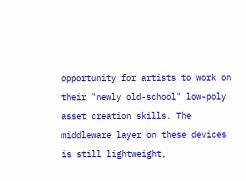opportunity for artists to work on their "newly old-school" low-poly asset creation skills. The middleware layer on these devices is still lightweight,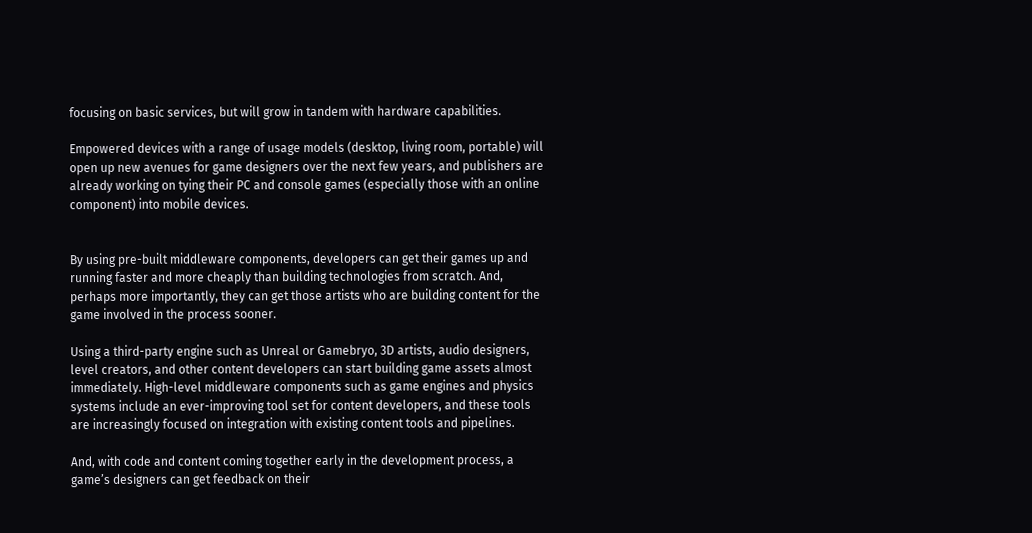focusing on basic services, but will grow in tandem with hardware capabilities.

Empowered devices with a range of usage models (desktop, living room, portable) will open up new avenues for game designers over the next few years, and publishers are already working on tying their PC and console games (especially those with an online component) into mobile devices.


By using pre-built middleware components, developers can get their games up and running faster and more cheaply than building technologies from scratch. And, perhaps more importantly, they can get those artists who are building content for the game involved in the process sooner.

Using a third-party engine such as Unreal or Gamebryo, 3D artists, audio designers, level creators, and other content developers can start building game assets almost immediately. High-level middleware components such as game engines and physics systems include an ever-improving tool set for content developers, and these tools are increasingly focused on integration with existing content tools and pipelines.

And, with code and content coming together early in the development process, a game’s designers can get feedback on their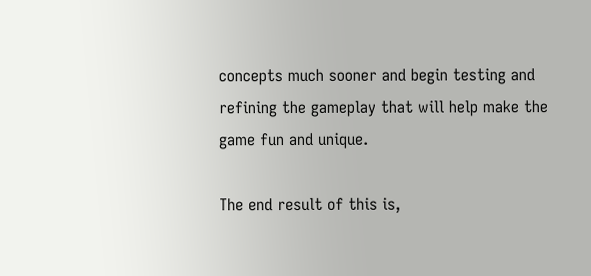concepts much sooner and begin testing and refining the gameplay that will help make the game fun and unique.

The end result of this is,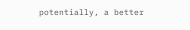potentially, a better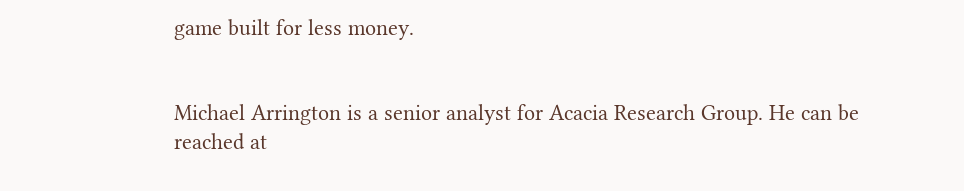game built for less money.


Michael Arrington is a senior analyst for Acacia Research Group. He can be reached at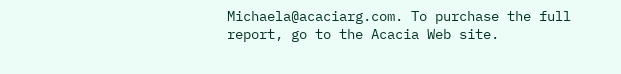Michaela@acaciarg.com. To purchase the full report, go to the Acacia Web site.